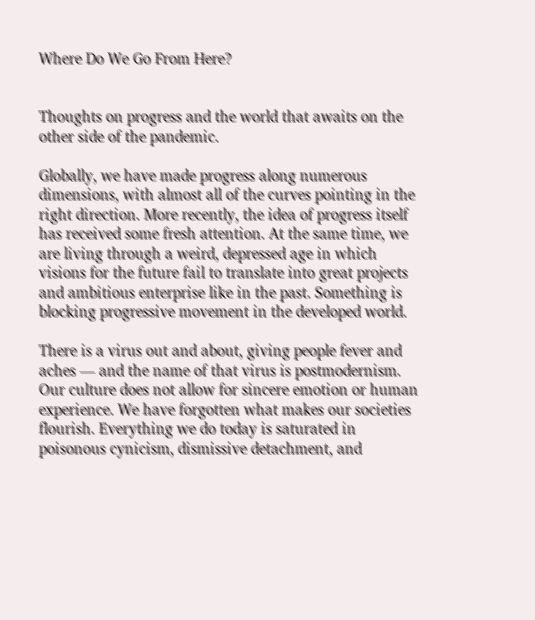Where Do We Go From Here?


Thoughts on progress and the world that awaits on the other side of the pandemic.

Globally, we have made progress along numerous dimensions, with almost all of the curves pointing in the right direction. More recently, the idea of progress itself has received some fresh attention. At the same time, we are living through a weird, depressed age in which visions for the future fail to translate into great projects and ambitious enterprise like in the past. Something is blocking progressive movement in the developed world.

There is a virus out and about, giving people fever and aches — and the name of that virus is postmodernism. Our culture does not allow for sincere emotion or human experience. We have forgotten what makes our societies flourish. Everything we do today is saturated in poisonous cynicism, dismissive detachment, and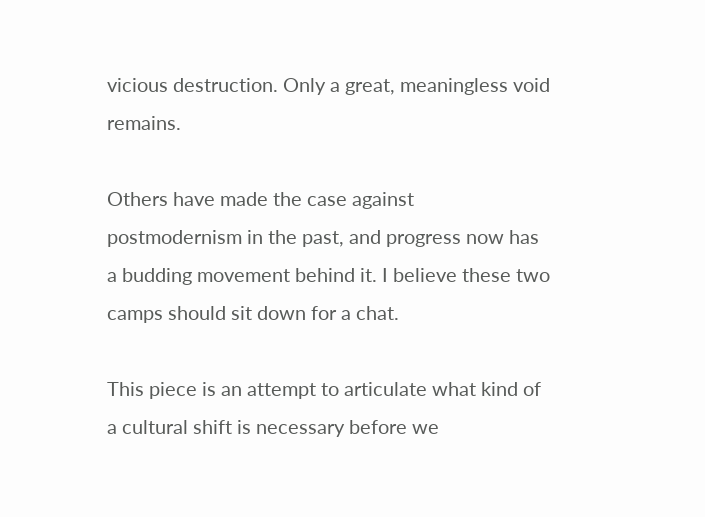vicious destruction. Only a great, meaningless void remains.

Others have made the case against postmodernism in the past, and progress now has a budding movement behind it. I believe these two camps should sit down for a chat.

This piece is an attempt to articulate what kind of a cultural shift is necessary before we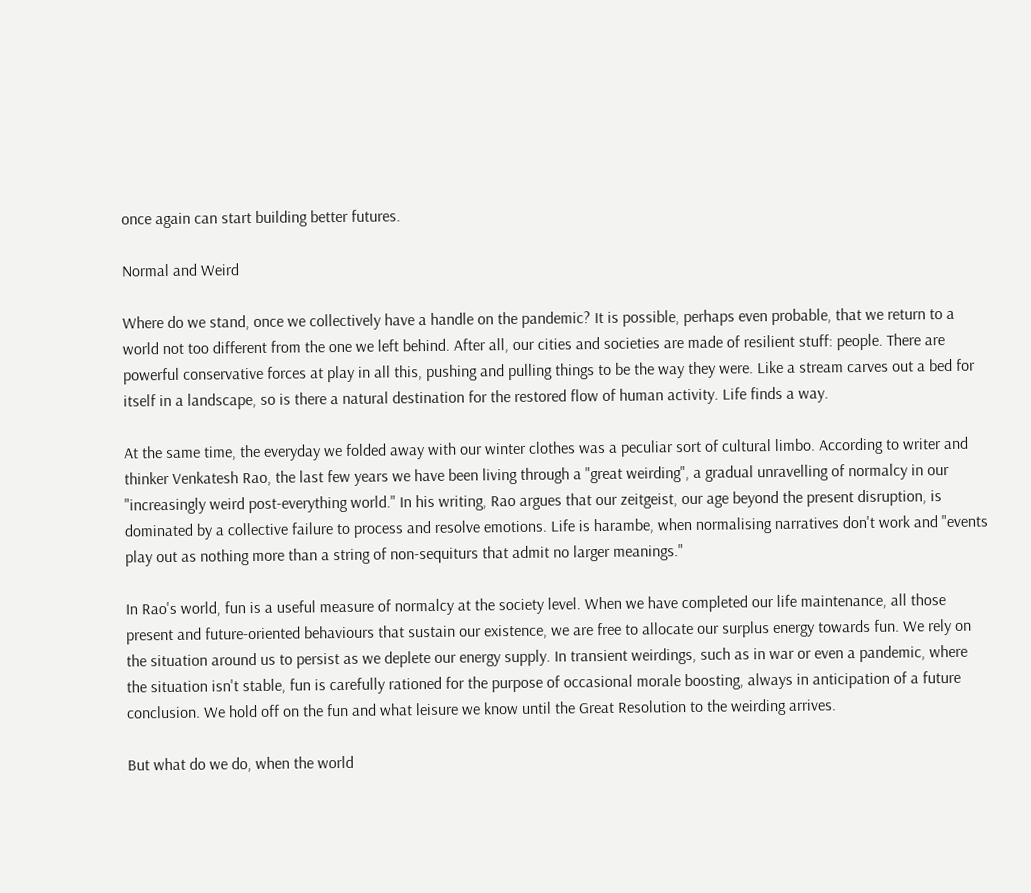once again can start building better futures.

Normal and Weird

Where do we stand, once we collectively have a handle on the pandemic? It is possible, perhaps even probable, that we return to a world not too different from the one we left behind. After all, our cities and societies are made of resilient stuff: people. There are powerful conservative forces at play in all this, pushing and pulling things to be the way they were. Like a stream carves out a bed for itself in a landscape, so is there a natural destination for the restored flow of human activity. Life finds a way.

At the same time, the everyday we folded away with our winter clothes was a peculiar sort of cultural limbo. According to writer and thinker Venkatesh Rao, the last few years we have been living through a "great weirding", a gradual unravelling of normalcy in our "increasingly weird post-everything world." In his writing, Rao argues that our zeitgeist, our age beyond the present disruption, is dominated by a collective failure to process and resolve emotions. Life is harambe, when normalising narratives don't work and "events play out as nothing more than a string of non-sequiturs that admit no larger meanings."

In Rao's world, fun is a useful measure of normalcy at the society level. When we have completed our life maintenance, all those present and future-oriented behaviours that sustain our existence, we are free to allocate our surplus energy towards fun. We rely on the situation around us to persist as we deplete our energy supply. In transient weirdings, such as in war or even a pandemic, where the situation isn't stable, fun is carefully rationed for the purpose of occasional morale boosting, always in anticipation of a future conclusion. We hold off on the fun and what leisure we know until the Great Resolution to the weirding arrives.

But what do we do, when the world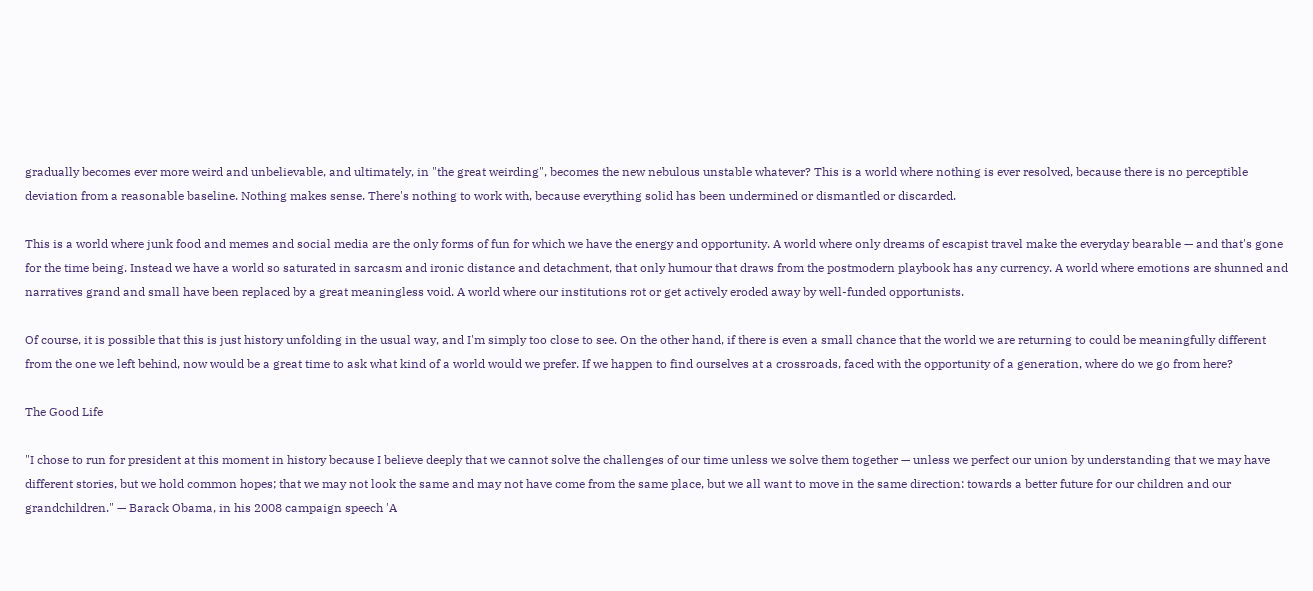gradually becomes ever more weird and unbelievable, and ultimately, in "the great weirding", becomes the new nebulous unstable whatever? This is a world where nothing is ever resolved, because there is no perceptible deviation from a reasonable baseline. Nothing makes sense. There's nothing to work with, because everything solid has been undermined or dismantled or discarded.

This is a world where junk food and memes and social media are the only forms of fun for which we have the energy and opportunity. A world where only dreams of escapist travel make the everyday bearable — and that's gone for the time being. Instead we have a world so saturated in sarcasm and ironic distance and detachment, that only humour that draws from the postmodern playbook has any currency. A world where emotions are shunned and narratives grand and small have been replaced by a great meaningless void. A world where our institutions rot or get actively eroded away by well-funded opportunists.

Of course, it is possible that this is just history unfolding in the usual way, and I'm simply too close to see. On the other hand, if there is even a small chance that the world we are returning to could be meaningfully different from the one we left behind, now would be a great time to ask what kind of a world would we prefer. If we happen to find ourselves at a crossroads, faced with the opportunity of a generation, where do we go from here?

The Good Life

"I chose to run for president at this moment in history because I believe deeply that we cannot solve the challenges of our time unless we solve them together — unless we perfect our union by understanding that we may have different stories, but we hold common hopes; that we may not look the same and may not have come from the same place, but we all want to move in the same direction: towards a better future for our children and our grandchildren." — Barack Obama, in his 2008 campaign speech 'A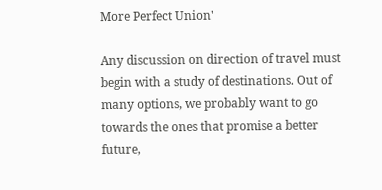More Perfect Union'

Any discussion on direction of travel must begin with a study of destinations. Out of many options, we probably want to go towards the ones that promise a better future,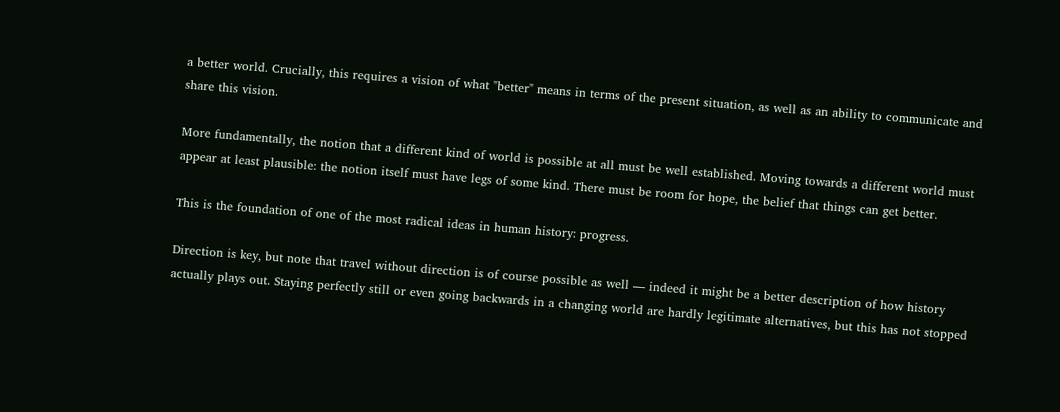a better world. Crucially, this requires a vision of what "better" means in terms of the present situation, as well as an ability to communicate and share this vision.

More fundamentally, the notion that a different kind of world is possible at all must be well established. Moving towards a different world must appear at least plausible: the notion itself must have legs of some kind. There must be room for hope, the belief that things can get better.

This is the foundation of one of the most radical ideas in human history: progress.

Direction is key, but note that travel without direction is of course possible as well — indeed it might be a better description of how history actually plays out. Staying perfectly still or even going backwards in a changing world are hardly legitimate alternatives, but this has not stopped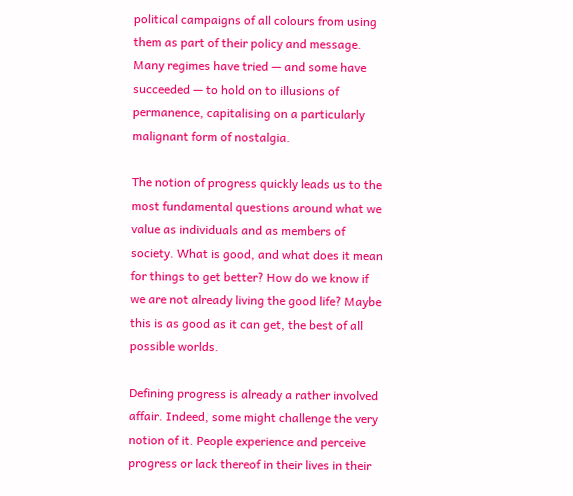political campaigns of all colours from using them as part of their policy and message. Many regimes have tried — and some have succeeded — to hold on to illusions of permanence, capitalising on a particularly malignant form of nostalgia.

The notion of progress quickly leads us to the most fundamental questions around what we value as individuals and as members of society. What is good, and what does it mean for things to get better? How do we know if we are not already living the good life? Maybe this is as good as it can get, the best of all possible worlds.

Defining progress is already a rather involved affair. Indeed, some might challenge the very notion of it. People experience and perceive progress or lack thereof in their lives in their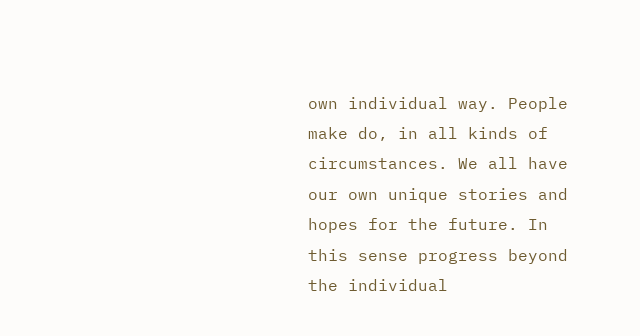own individual way. People make do, in all kinds of circumstances. We all have our own unique stories and hopes for the future. In this sense progress beyond the individual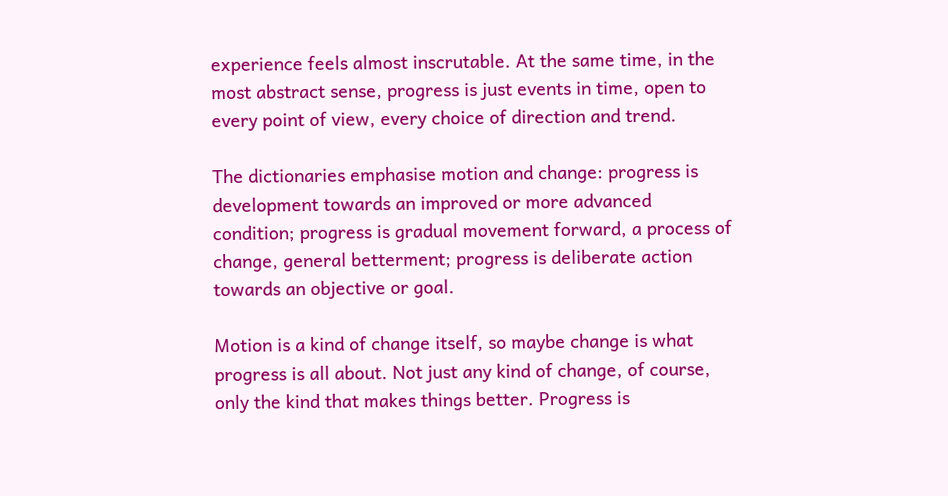experience feels almost inscrutable. At the same time, in the most abstract sense, progress is just events in time, open to every point of view, every choice of direction and trend.

The dictionaries emphasise motion and change: progress is development towards an improved or more advanced condition; progress is gradual movement forward, a process of change, general betterment; progress is deliberate action towards an objective or goal.

Motion is a kind of change itself, so maybe change is what progress is all about. Not just any kind of change, of course, only the kind that makes things better. Progress is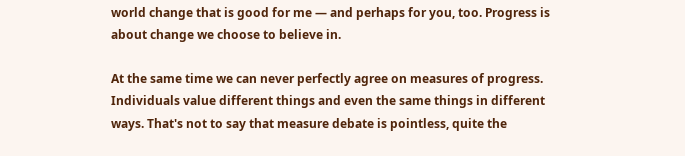world change that is good for me — and perhaps for you, too. Progress is about change we choose to believe in.

At the same time we can never perfectly agree on measures of progress. Individuals value different things and even the same things in different ways. That's not to say that measure debate is pointless, quite the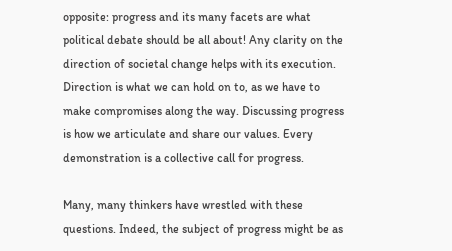opposite: progress and its many facets are what political debate should be all about! Any clarity on the direction of societal change helps with its execution. Direction is what we can hold on to, as we have to make compromises along the way. Discussing progress is how we articulate and share our values. Every demonstration is a collective call for progress.

Many, many thinkers have wrestled with these questions. Indeed, the subject of progress might be as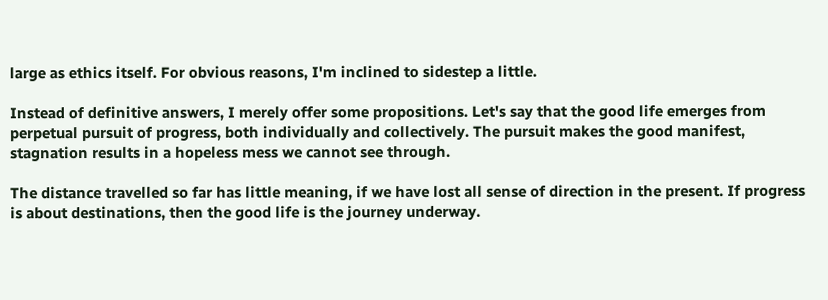large as ethics itself. For obvious reasons, I'm inclined to sidestep a little.

Instead of definitive answers, I merely offer some propositions. Let's say that the good life emerges from perpetual pursuit of progress, both individually and collectively. The pursuit makes the good manifest, stagnation results in a hopeless mess we cannot see through.

The distance travelled so far has little meaning, if we have lost all sense of direction in the present. If progress is about destinations, then the good life is the journey underway.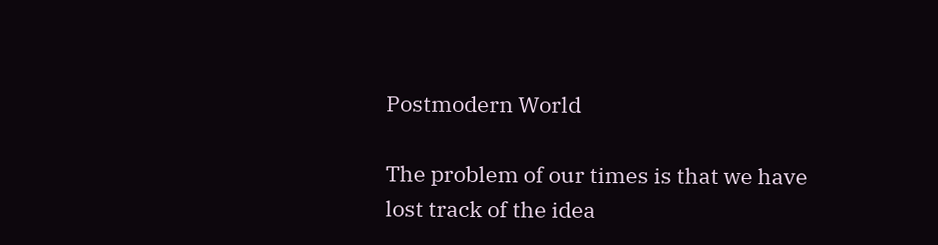Postmodern World

The problem of our times is that we have lost track of the idea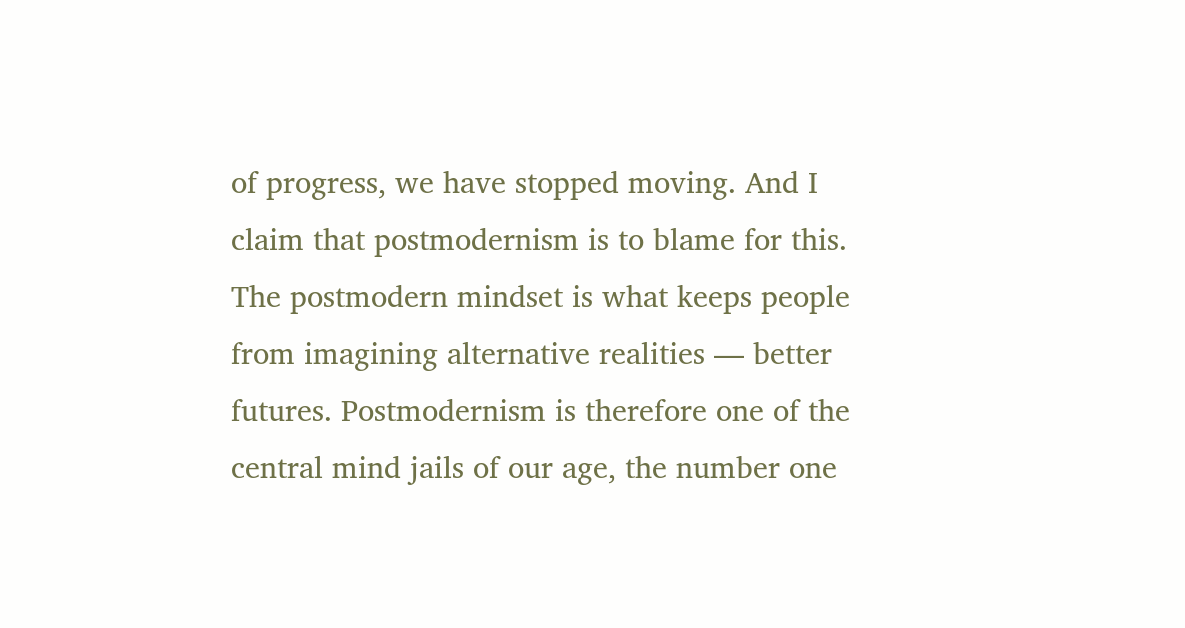of progress, we have stopped moving. And I claim that postmodernism is to blame for this. The postmodern mindset is what keeps people from imagining alternative realities — better futures. Postmodernism is therefore one of the central mind jails of our age, the number one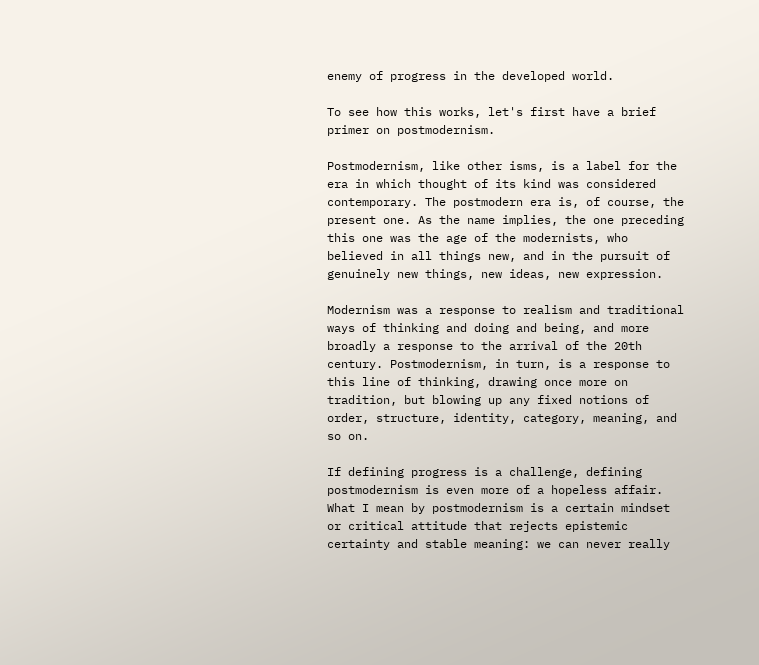enemy of progress in the developed world.

To see how this works, let's first have a brief primer on postmodernism.

Postmodernism, like other isms, is a label for the era in which thought of its kind was considered contemporary. The postmodern era is, of course, the present one. As the name implies, the one preceding this one was the age of the modernists, who believed in all things new, and in the pursuit of genuinely new things, new ideas, new expression.

Modernism was a response to realism and traditional ways of thinking and doing and being, and more broadly a response to the arrival of the 20th century. Postmodernism, in turn, is a response to this line of thinking, drawing once more on tradition, but blowing up any fixed notions of order, structure, identity, category, meaning, and so on.

If defining progress is a challenge, defining postmodernism is even more of a hopeless affair. What I mean by postmodernism is a certain mindset or critical attitude that rejects epistemic certainty and stable meaning: we can never really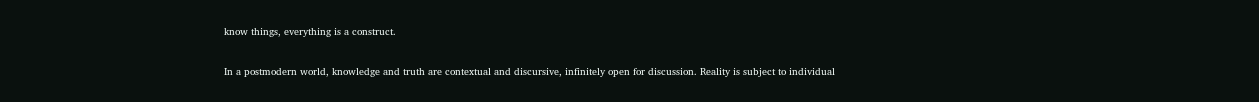know things, everything is a construct.

In a postmodern world, knowledge and truth are contextual and discursive, infinitely open for discussion. Reality is subject to individual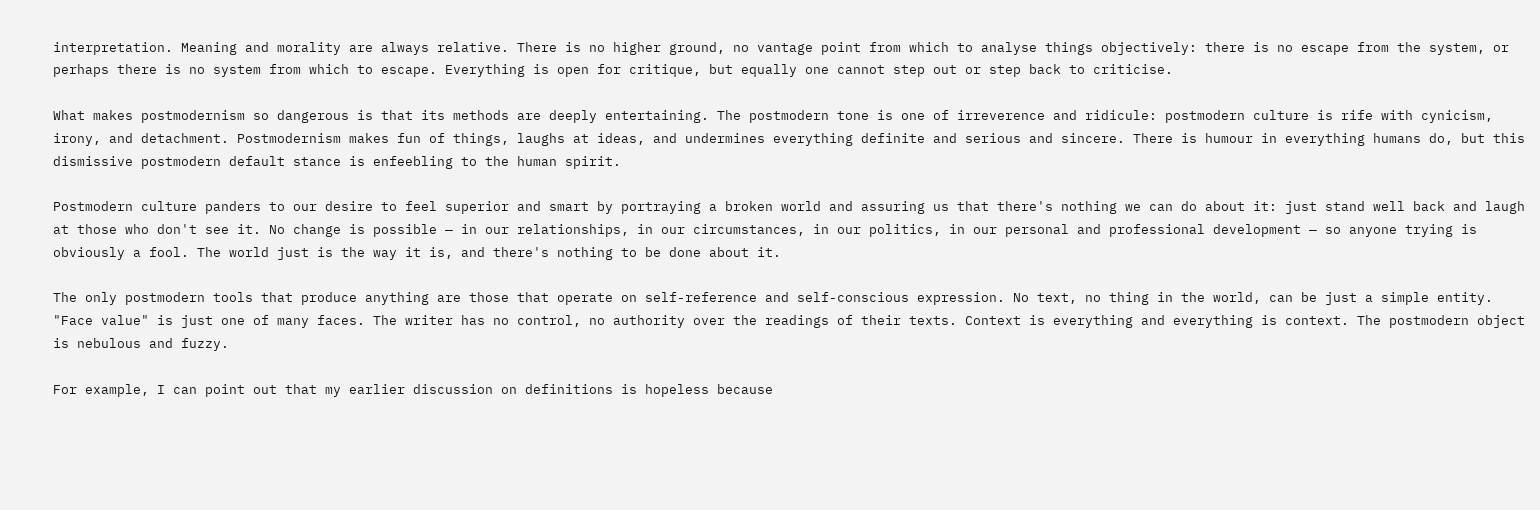interpretation. Meaning and morality are always relative. There is no higher ground, no vantage point from which to analyse things objectively: there is no escape from the system, or perhaps there is no system from which to escape. Everything is open for critique, but equally one cannot step out or step back to criticise.

What makes postmodernism so dangerous is that its methods are deeply entertaining. The postmodern tone is one of irreverence and ridicule: postmodern culture is rife with cynicism, irony, and detachment. Postmodernism makes fun of things, laughs at ideas, and undermines everything definite and serious and sincere. There is humour in everything humans do, but this dismissive postmodern default stance is enfeebling to the human spirit.

Postmodern culture panders to our desire to feel superior and smart by portraying a broken world and assuring us that there's nothing we can do about it: just stand well back and laugh at those who don't see it. No change is possible — in our relationships, in our circumstances, in our politics, in our personal and professional development — so anyone trying is obviously a fool. The world just is the way it is, and there's nothing to be done about it.

The only postmodern tools that produce anything are those that operate on self-reference and self-conscious expression. No text, no thing in the world, can be just a simple entity. "Face value" is just one of many faces. The writer has no control, no authority over the readings of their texts. Context is everything and everything is context. The postmodern object is nebulous and fuzzy.

For example, I can point out that my earlier discussion on definitions is hopeless because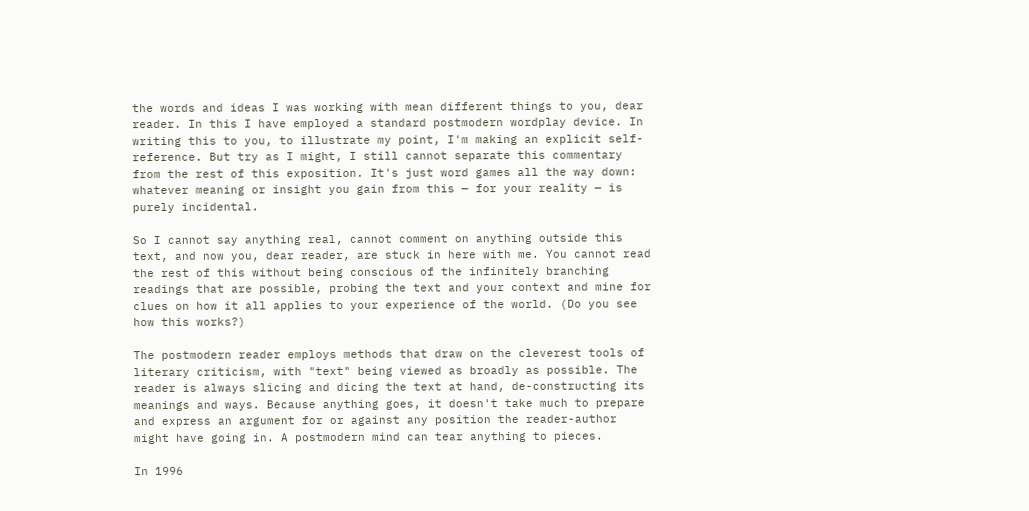the words and ideas I was working with mean different things to you, dear reader. In this I have employed a standard postmodern wordplay device. In writing this to you, to illustrate my point, I'm making an explicit self-reference. But try as I might, I still cannot separate this commentary from the rest of this exposition. It's just word games all the way down: whatever meaning or insight you gain from this — for your reality — is purely incidental.

So I cannot say anything real, cannot comment on anything outside this text, and now you, dear reader, are stuck in here with me. You cannot read the rest of this without being conscious of the infinitely branching readings that are possible, probing the text and your context and mine for clues on how it all applies to your experience of the world. (Do you see how this works?)

The postmodern reader employs methods that draw on the cleverest tools of literary criticism, with "text" being viewed as broadly as possible. The reader is always slicing and dicing the text at hand, de-constructing its meanings and ways. Because anything goes, it doesn't take much to prepare and express an argument for or against any position the reader-author might have going in. A postmodern mind can tear anything to pieces.

In 1996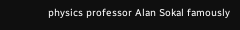physics professor Alan Sokal famously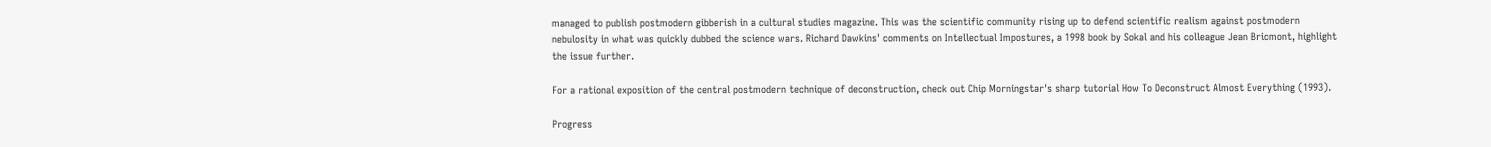managed to publish postmodern gibberish in a cultural studies magazine. This was the scientific community rising up to defend scientific realism against postmodern nebulosity in what was quickly dubbed the science wars. Richard Dawkins' comments on Intellectual Impostures, a 1998 book by Sokal and his colleague Jean Bricmont, highlight the issue further.

For a rational exposition of the central postmodern technique of deconstruction, check out Chip Morningstar's sharp tutorial How To Deconstruct Almost Everything (1993).

Progress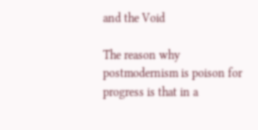and the Void

The reason why postmodernism is poison for progress is that in a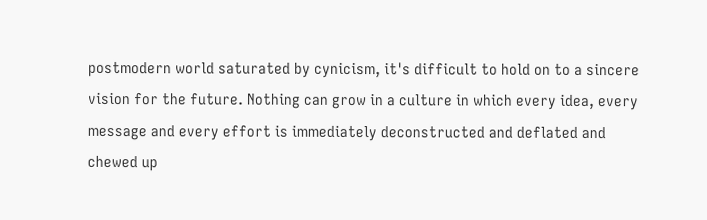postmodern world saturated by cynicism, it's difficult to hold on to a sincere vision for the future. Nothing can grow in a culture in which every idea, every message and every effort is immediately deconstructed and deflated and chewed up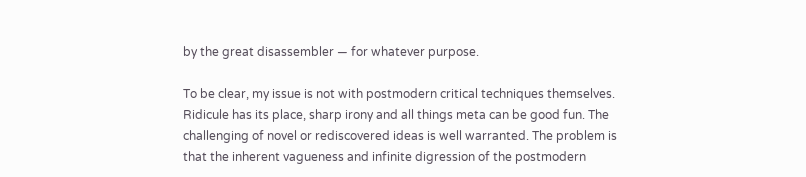by the great disassembler — for whatever purpose.

To be clear, my issue is not with postmodern critical techniques themselves. Ridicule has its place, sharp irony and all things meta can be good fun. The challenging of novel or rediscovered ideas is well warranted. The problem is that the inherent vagueness and infinite digression of the postmodern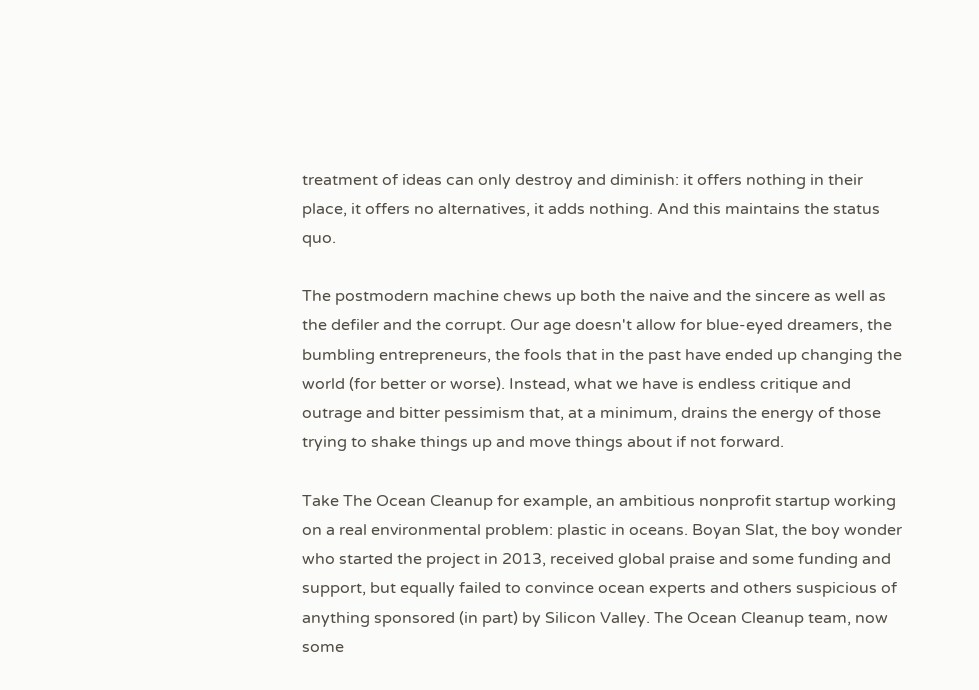treatment of ideas can only destroy and diminish: it offers nothing in their place, it offers no alternatives, it adds nothing. And this maintains the status quo.

The postmodern machine chews up both the naive and the sincere as well as the defiler and the corrupt. Our age doesn't allow for blue-eyed dreamers, the bumbling entrepreneurs, the fools that in the past have ended up changing the world (for better or worse). Instead, what we have is endless critique and outrage and bitter pessimism that, at a minimum, drains the energy of those trying to shake things up and move things about if not forward.

Take The Ocean Cleanup for example, an ambitious nonprofit startup working on a real environmental problem: plastic in oceans. Boyan Slat, the boy wonder who started the project in 2013, received global praise and some funding and support, but equally failed to convince ocean experts and others suspicious of anything sponsored (in part) by Silicon Valley. The Ocean Cleanup team, now some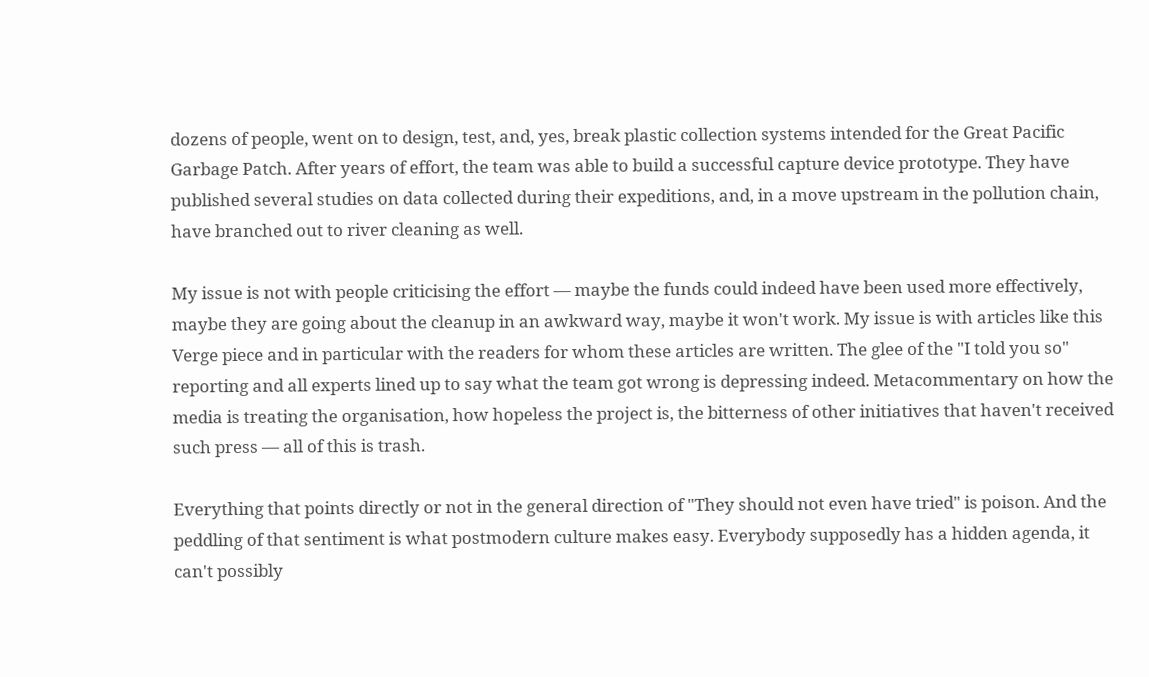dozens of people, went on to design, test, and, yes, break plastic collection systems intended for the Great Pacific Garbage Patch. After years of effort, the team was able to build a successful capture device prototype. They have published several studies on data collected during their expeditions, and, in a move upstream in the pollution chain, have branched out to river cleaning as well.

My issue is not with people criticising the effort — maybe the funds could indeed have been used more effectively, maybe they are going about the cleanup in an awkward way, maybe it won't work. My issue is with articles like this Verge piece and in particular with the readers for whom these articles are written. The glee of the "I told you so" reporting and all experts lined up to say what the team got wrong is depressing indeed. Metacommentary on how the media is treating the organisation, how hopeless the project is, the bitterness of other initiatives that haven't received such press — all of this is trash.

Everything that points directly or not in the general direction of "They should not even have tried" is poison. And the peddling of that sentiment is what postmodern culture makes easy. Everybody supposedly has a hidden agenda, it can't possibly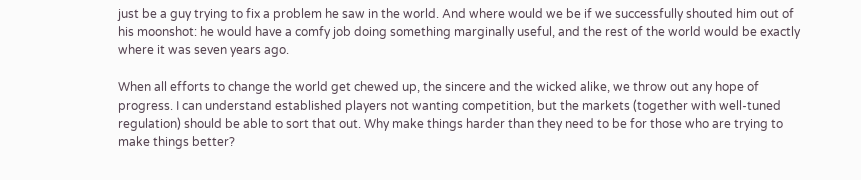just be a guy trying to fix a problem he saw in the world. And where would we be if we successfully shouted him out of his moonshot: he would have a comfy job doing something marginally useful, and the rest of the world would be exactly where it was seven years ago.

When all efforts to change the world get chewed up, the sincere and the wicked alike, we throw out any hope of progress. I can understand established players not wanting competition, but the markets (together with well-tuned regulation) should be able to sort that out. Why make things harder than they need to be for those who are trying to make things better?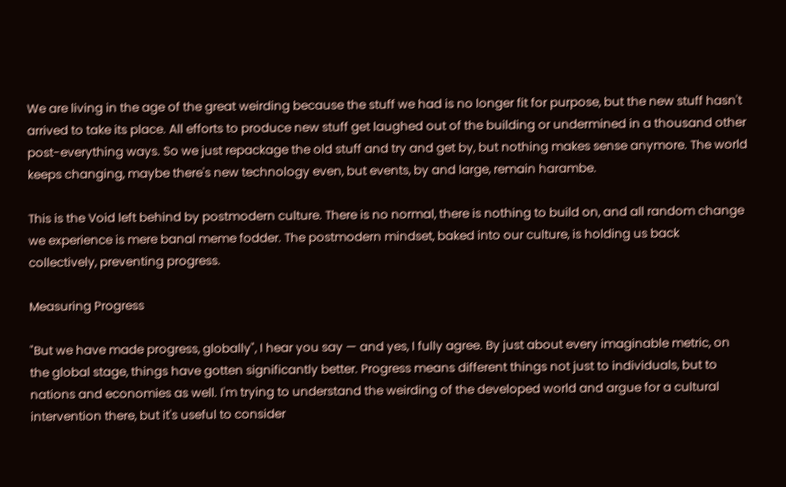We are living in the age of the great weirding because the stuff we had is no longer fit for purpose, but the new stuff hasn't arrived to take its place. All efforts to produce new stuff get laughed out of the building or undermined in a thousand other post-everything ways. So we just repackage the old stuff and try and get by, but nothing makes sense anymore. The world keeps changing, maybe there's new technology even, but events, by and large, remain harambe.

This is the Void left behind by postmodern culture. There is no normal, there is nothing to build on, and all random change we experience is mere banal meme fodder. The postmodern mindset, baked into our culture, is holding us back collectively, preventing progress.

Measuring Progress

"But we have made progress, globally", I hear you say — and yes, I fully agree. By just about every imaginable metric, on the global stage, things have gotten significantly better. Progress means different things not just to individuals, but to nations and economies as well. I'm trying to understand the weirding of the developed world and argue for a cultural intervention there, but it's useful to consider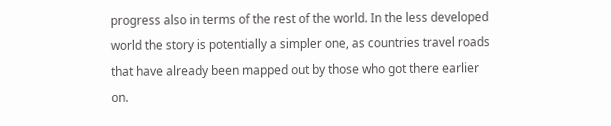progress also in terms of the rest of the world. In the less developed world the story is potentially a simpler one, as countries travel roads that have already been mapped out by those who got there earlier on.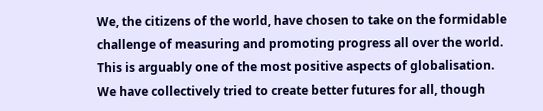We, the citizens of the world, have chosen to take on the formidable challenge of measuring and promoting progress all over the world. This is arguably one of the most positive aspects of globalisation. We have collectively tried to create better futures for all, though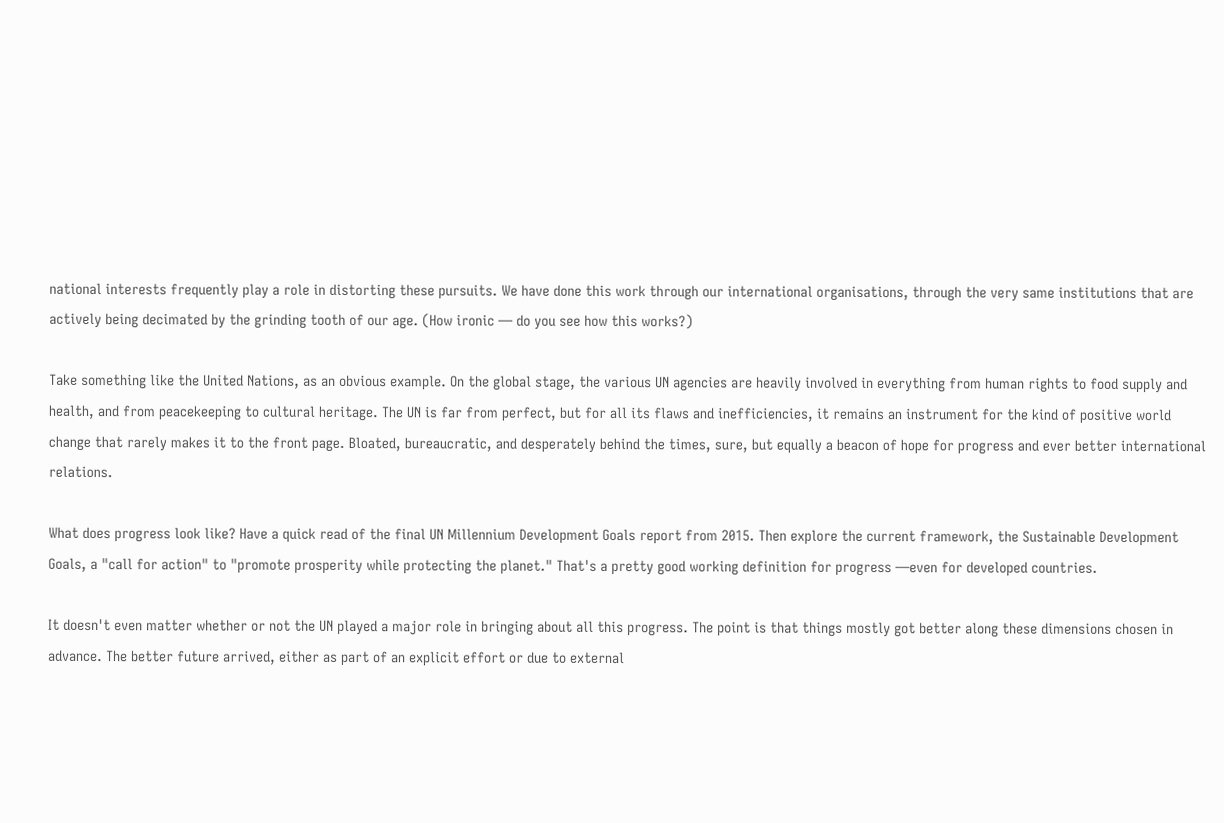national interests frequently play a role in distorting these pursuits. We have done this work through our international organisations, through the very same institutions that are actively being decimated by the grinding tooth of our age. (How ironic — do you see how this works?)

Take something like the United Nations, as an obvious example. On the global stage, the various UN agencies are heavily involved in everything from human rights to food supply and health, and from peacekeeping to cultural heritage. The UN is far from perfect, but for all its flaws and inefficiencies, it remains an instrument for the kind of positive world change that rarely makes it to the front page. Bloated, bureaucratic, and desperately behind the times, sure, but equally a beacon of hope for progress and ever better international relations.

What does progress look like? Have a quick read of the final UN Millennium Development Goals report from 2015. Then explore the current framework, the Sustainable Development Goals, a "call for action" to "promote prosperity while protecting the planet." That's a pretty good working definition for progress —even for developed countries.

It doesn't even matter whether or not the UN played a major role in bringing about all this progress. The point is that things mostly got better along these dimensions chosen in advance. The better future arrived, either as part of an explicit effort or due to external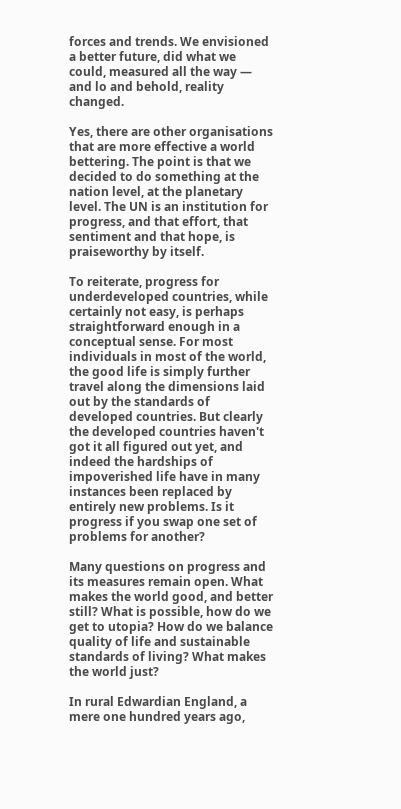forces and trends. We envisioned a better future, did what we could, measured all the way — and lo and behold, reality changed.

Yes, there are other organisations that are more effective a world bettering. The point is that we decided to do something at the nation level, at the planetary level. The UN is an institution for progress, and that effort, that sentiment and that hope, is praiseworthy by itself.

To reiterate, progress for underdeveloped countries, while certainly not easy, is perhaps straightforward enough in a conceptual sense. For most individuals in most of the world, the good life is simply further travel along the dimensions laid out by the standards of developed countries. But clearly the developed countries haven't got it all figured out yet, and indeed the hardships of impoverished life have in many instances been replaced by entirely new problems. Is it progress if you swap one set of problems for another?

Many questions on progress and its measures remain open. What makes the world good, and better still? What is possible, how do we get to utopia? How do we balance quality of life and sustainable standards of living? What makes the world just?

In rural Edwardian England, a mere one hundred years ago,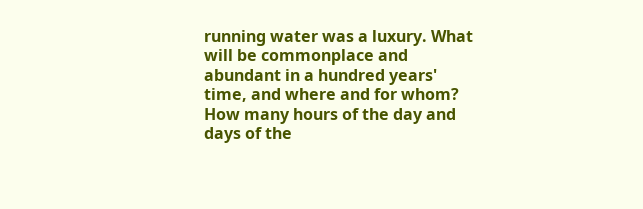running water was a luxury. What will be commonplace and abundant in a hundred years' time, and where and for whom? How many hours of the day and days of the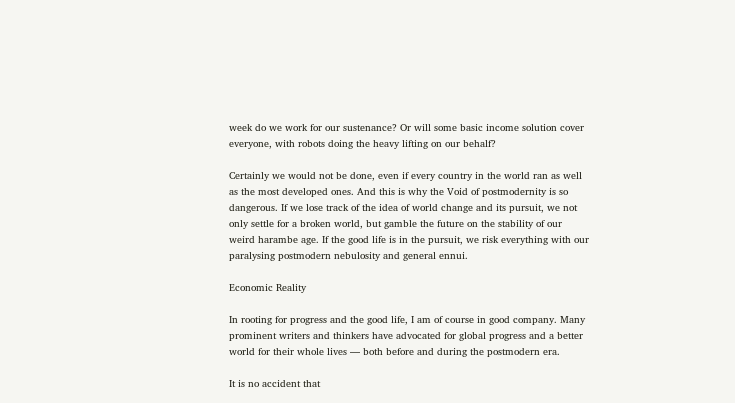week do we work for our sustenance? Or will some basic income solution cover everyone, with robots doing the heavy lifting on our behalf?

Certainly we would not be done, even if every country in the world ran as well as the most developed ones. And this is why the Void of postmodernity is so dangerous. If we lose track of the idea of world change and its pursuit, we not only settle for a broken world, but gamble the future on the stability of our weird harambe age. If the good life is in the pursuit, we risk everything with our paralysing postmodern nebulosity and general ennui.

Economic Reality

In rooting for progress and the good life, I am of course in good company. Many prominent writers and thinkers have advocated for global progress and a better world for their whole lives — both before and during the postmodern era.

It is no accident that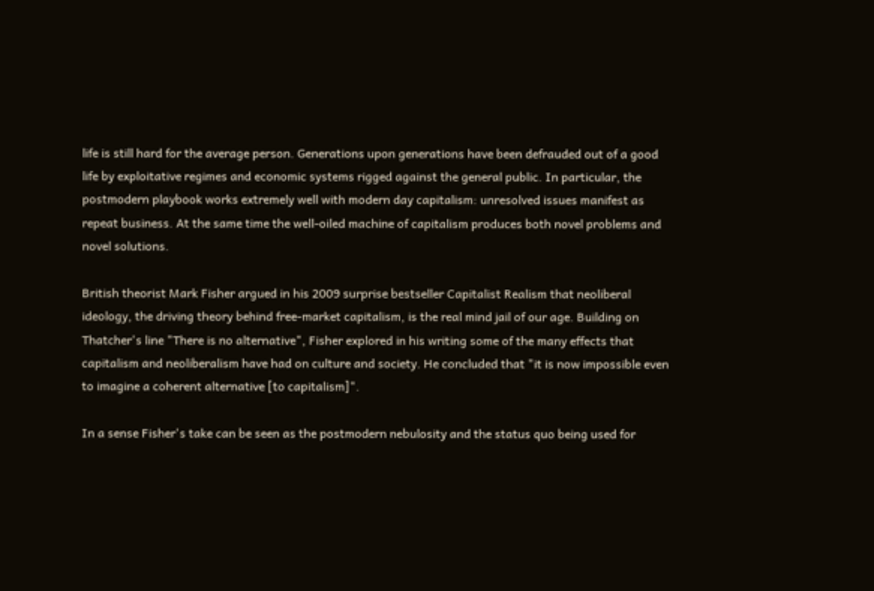life is still hard for the average person. Generations upon generations have been defrauded out of a good life by exploitative regimes and economic systems rigged against the general public. In particular, the postmodern playbook works extremely well with modern day capitalism: unresolved issues manifest as repeat business. At the same time the well-oiled machine of capitalism produces both novel problems and novel solutions.

British theorist Mark Fisher argued in his 2009 surprise bestseller Capitalist Realism that neoliberal ideology, the driving theory behind free-market capitalism, is the real mind jail of our age. Building on Thatcher's line "There is no alternative", Fisher explored in his writing some of the many effects that capitalism and neoliberalism have had on culture and society. He concluded that "it is now impossible even to imagine a coherent alternative [to capitalism]".

In a sense Fisher's take can be seen as the postmodern nebulosity and the status quo being used for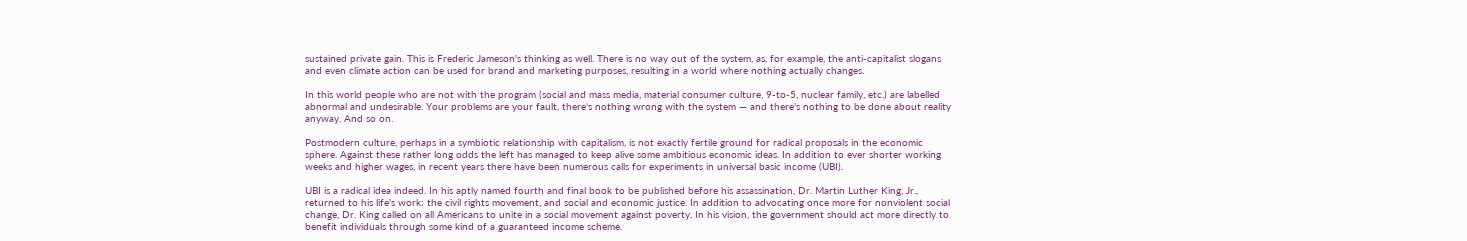sustained private gain. This is Frederic Jameson's thinking as well. There is no way out of the system, as, for example, the anti-capitalist slogans and even climate action can be used for brand and marketing purposes, resulting in a world where nothing actually changes.

In this world people who are not with the program (social and mass media, material consumer culture, 9-to-5, nuclear family, etc.) are labelled abnormal and undesirable. Your problems are your fault, there's nothing wrong with the system — and there's nothing to be done about reality anyway. And so on.

Postmodern culture, perhaps in a symbiotic relationship with capitalism, is not exactly fertile ground for radical proposals in the economic sphere. Against these rather long odds the left has managed to keep alive some ambitious economic ideas. In addition to ever shorter working weeks and higher wages, in recent years there have been numerous calls for experiments in universal basic income (UBI).

UBI is a radical idea indeed. In his aptly named fourth and final book to be published before his assassination, Dr. Martin Luther King, Jr., returned to his life's work: the civil rights movement, and social and economic justice. In addition to advocating once more for nonviolent social change, Dr. King called on all Americans to unite in a social movement against poverty. In his vision, the government should act more directly to benefit individuals through some kind of a guaranteed income scheme.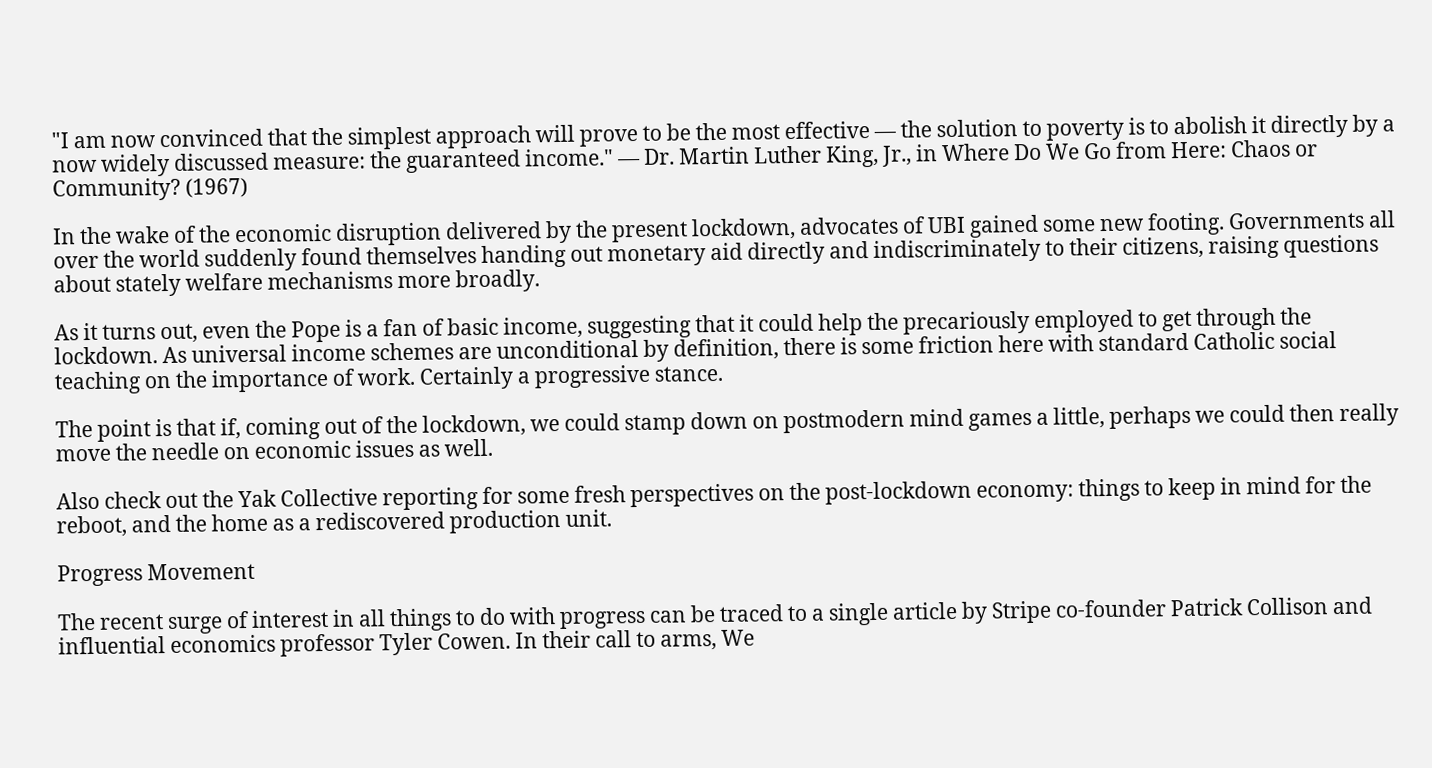"I am now convinced that the simplest approach will prove to be the most effective — the solution to poverty is to abolish it directly by a now widely discussed measure: the guaranteed income." — Dr. Martin Luther King, Jr., in Where Do We Go from Here: Chaos or Community? (1967)

In the wake of the economic disruption delivered by the present lockdown, advocates of UBI gained some new footing. Governments all over the world suddenly found themselves handing out monetary aid directly and indiscriminately to their citizens, raising questions about stately welfare mechanisms more broadly.

As it turns out, even the Pope is a fan of basic income, suggesting that it could help the precariously employed to get through the lockdown. As universal income schemes are unconditional by definition, there is some friction here with standard Catholic social teaching on the importance of work. Certainly a progressive stance.

The point is that if, coming out of the lockdown, we could stamp down on postmodern mind games a little, perhaps we could then really move the needle on economic issues as well.

Also check out the Yak Collective reporting for some fresh perspectives on the post-lockdown economy: things to keep in mind for the reboot, and the home as a rediscovered production unit.

Progress Movement

The recent surge of interest in all things to do with progress can be traced to a single article by Stripe co-founder Patrick Collison and influential economics professor Tyler Cowen. In their call to arms, We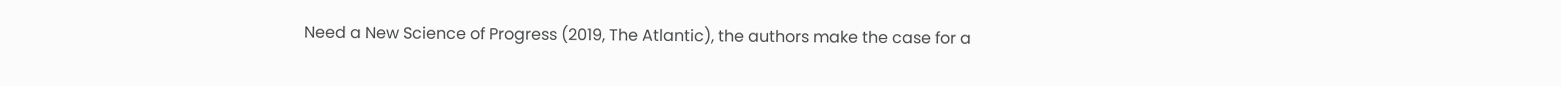Need a New Science of Progress (2019, The Atlantic), the authors make the case for a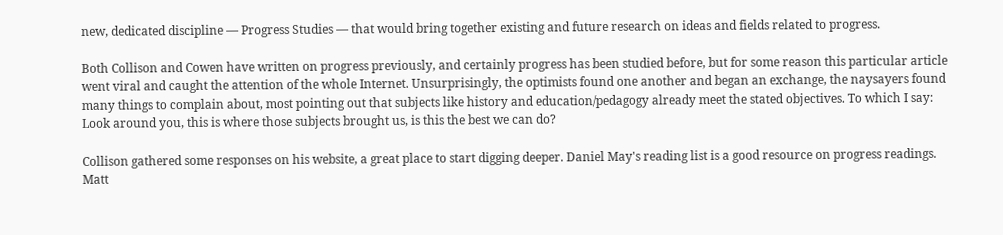new, dedicated discipline — Progress Studies — that would bring together existing and future research on ideas and fields related to progress.

Both Collison and Cowen have written on progress previously, and certainly progress has been studied before, but for some reason this particular article went viral and caught the attention of the whole Internet. Unsurprisingly, the optimists found one another and began an exchange, the naysayers found many things to complain about, most pointing out that subjects like history and education/pedagogy already meet the stated objectives. To which I say: Look around you, this is where those subjects brought us, is this the best we can do?

Collison gathered some responses on his website, a great place to start digging deeper. Daniel May's reading list is a good resource on progress readings. Matt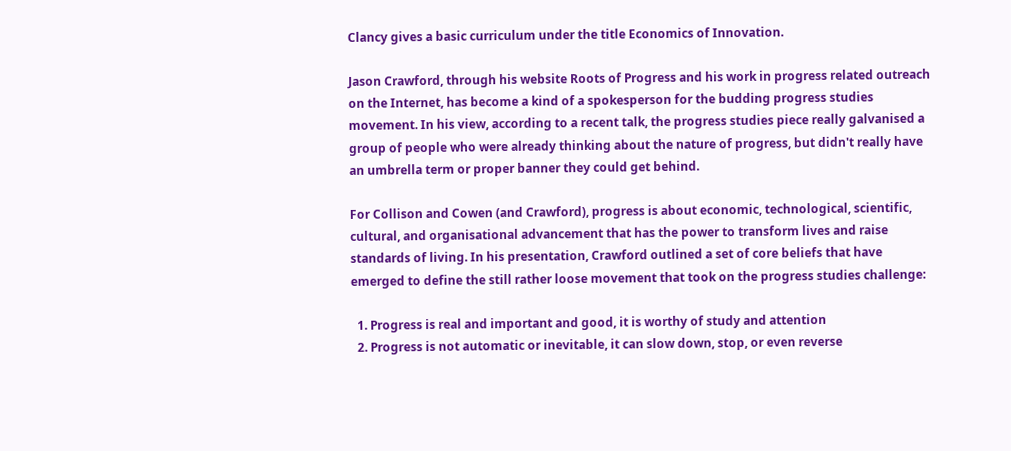Clancy gives a basic curriculum under the title Economics of Innovation.

Jason Crawford, through his website Roots of Progress and his work in progress related outreach on the Internet, has become a kind of a spokesperson for the budding progress studies movement. In his view, according to a recent talk, the progress studies piece really galvanised a group of people who were already thinking about the nature of progress, but didn't really have an umbrella term or proper banner they could get behind.

For Collison and Cowen (and Crawford), progress is about economic, technological, scientific, cultural, and organisational advancement that has the power to transform lives and raise standards of living. In his presentation, Crawford outlined a set of core beliefs that have emerged to define the still rather loose movement that took on the progress studies challenge:

  1. Progress is real and important and good, it is worthy of study and attention
  2. Progress is not automatic or inevitable, it can slow down, stop, or even reverse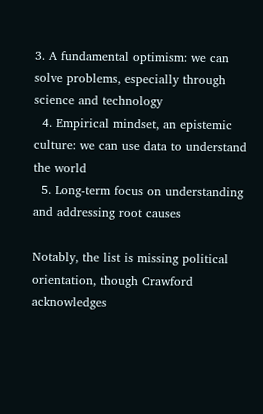3. A fundamental optimism: we can solve problems, especially through science and technology
  4. Empirical mindset, an epistemic culture: we can use data to understand the world
  5. Long-term focus on understanding and addressing root causes

Notably, the list is missing political orientation, though Crawford acknowledges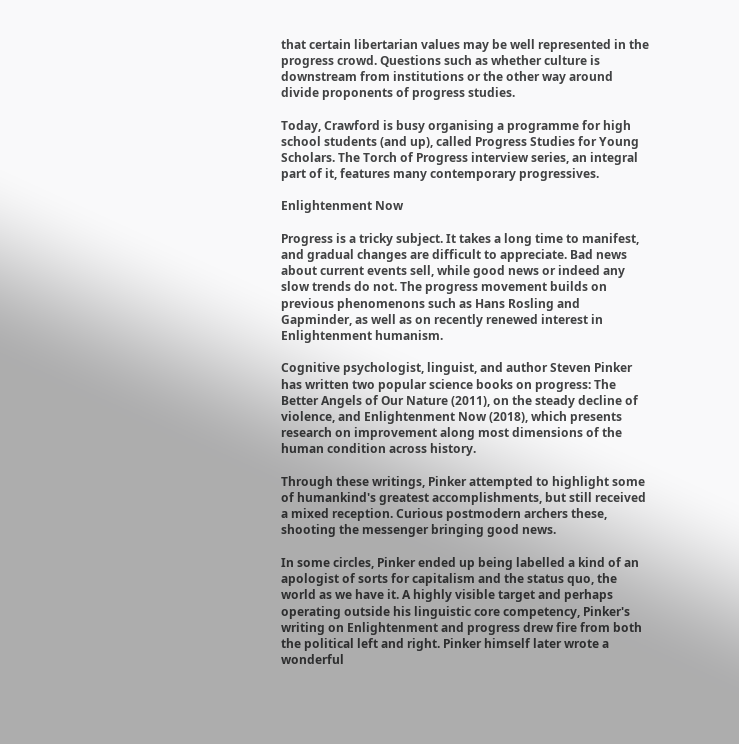that certain libertarian values may be well represented in the progress crowd. Questions such as whether culture is downstream from institutions or the other way around divide proponents of progress studies.

Today, Crawford is busy organising a programme for high school students (and up), called Progress Studies for Young Scholars. The Torch of Progress interview series, an integral part of it, features many contemporary progressives.

Enlightenment Now

Progress is a tricky subject. It takes a long time to manifest, and gradual changes are difficult to appreciate. Bad news about current events sell, while good news or indeed any slow trends do not. The progress movement builds on previous phenomenons such as Hans Rosling and Gapminder, as well as on recently renewed interest in Enlightenment humanism.

Cognitive psychologist, linguist, and author Steven Pinker has written two popular science books on progress: The Better Angels of Our Nature (2011), on the steady decline of violence, and Enlightenment Now (2018), which presents research on improvement along most dimensions of the human condition across history.

Through these writings, Pinker attempted to highlight some of humankind's greatest accomplishments, but still received a mixed reception. Curious postmodern archers these, shooting the messenger bringing good news.

In some circles, Pinker ended up being labelled a kind of an apologist of sorts for capitalism and the status quo, the world as we have it. A highly visible target and perhaps operating outside his linguistic core competency, Pinker's writing on Enlightenment and progress drew fire from both the political left and right. Pinker himself later wrote a wonderful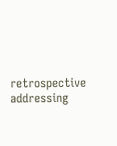retrospective addressing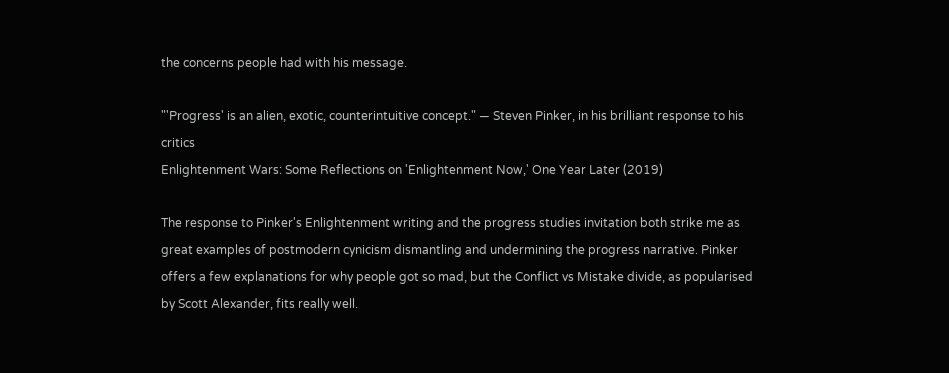the concerns people had with his message.

"'Progress' is an alien, exotic, counterintuitive concept." — Steven Pinker, in his brilliant response to his critics
Enlightenment Wars: Some Reflections on 'Enlightenment Now,' One Year Later (2019)

The response to Pinker's Enlightenment writing and the progress studies invitation both strike me as great examples of postmodern cynicism dismantling and undermining the progress narrative. Pinker offers a few explanations for why people got so mad, but the Conflict vs Mistake divide, as popularised by Scott Alexander, fits really well.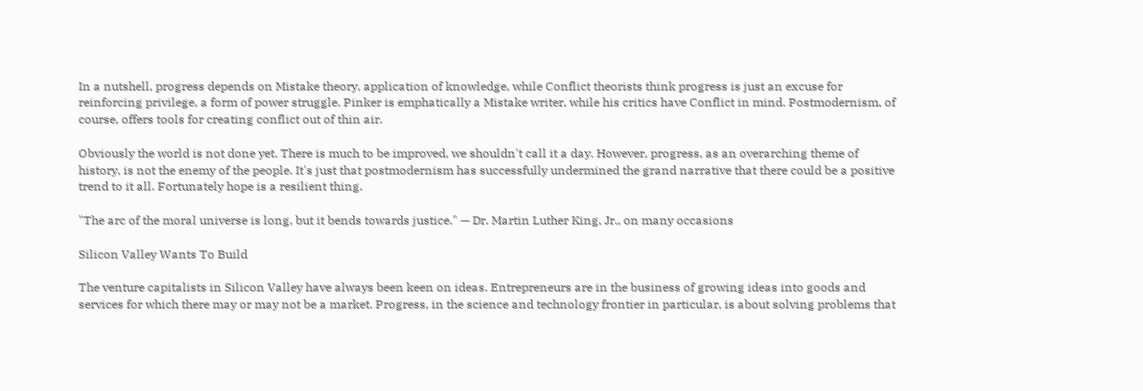In a nutshell, progress depends on Mistake theory, application of knowledge, while Conflict theorists think progress is just an excuse for reinforcing privilege, a form of power struggle. Pinker is emphatically a Mistake writer, while his critics have Conflict in mind. Postmodernism, of course, offers tools for creating conflict out of thin air.

Obviously the world is not done yet. There is much to be improved, we shouldn't call it a day. However, progress, as an overarching theme of history, is not the enemy of the people. It's just that postmodernism has successfully undermined the grand narrative that there could be a positive trend to it all. Fortunately hope is a resilient thing.

"The arc of the moral universe is long, but it bends towards justice." — Dr. Martin Luther King, Jr., on many occasions

Silicon Valley Wants To Build

The venture capitalists in Silicon Valley have always been keen on ideas. Entrepreneurs are in the business of growing ideas into goods and services for which there may or may not be a market. Progress, in the science and technology frontier in particular, is about solving problems that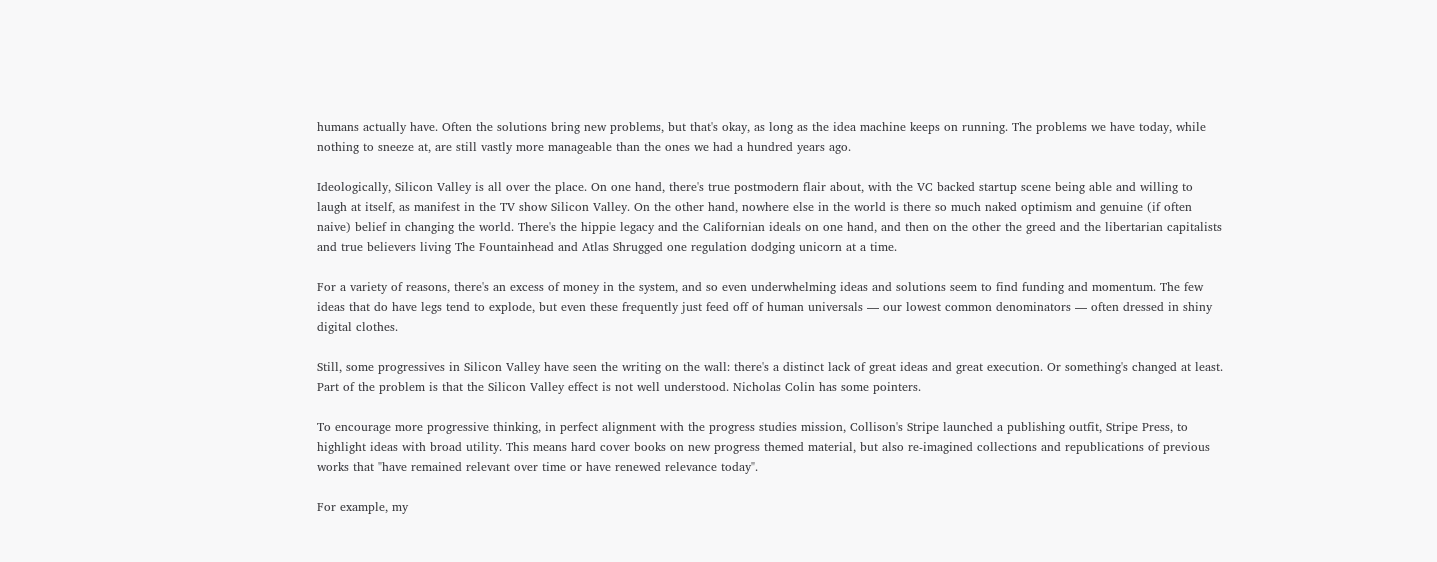humans actually have. Often the solutions bring new problems, but that's okay, as long as the idea machine keeps on running. The problems we have today, while nothing to sneeze at, are still vastly more manageable than the ones we had a hundred years ago.

Ideologically, Silicon Valley is all over the place. On one hand, there's true postmodern flair about, with the VC backed startup scene being able and willing to laugh at itself, as manifest in the TV show Silicon Valley. On the other hand, nowhere else in the world is there so much naked optimism and genuine (if often naive) belief in changing the world. There's the hippie legacy and the Californian ideals on one hand, and then on the other the greed and the libertarian capitalists and true believers living The Fountainhead and Atlas Shrugged one regulation dodging unicorn at a time.

For a variety of reasons, there's an excess of money in the system, and so even underwhelming ideas and solutions seem to find funding and momentum. The few ideas that do have legs tend to explode, but even these frequently just feed off of human universals — our lowest common denominators — often dressed in shiny digital clothes.

Still, some progressives in Silicon Valley have seen the writing on the wall: there's a distinct lack of great ideas and great execution. Or something's changed at least. Part of the problem is that the Silicon Valley effect is not well understood. Nicholas Colin has some pointers.

To encourage more progressive thinking, in perfect alignment with the progress studies mission, Collison's Stripe launched a publishing outfit, Stripe Press, to highlight ideas with broad utility. This means hard cover books on new progress themed material, but also re-imagined collections and republications of previous works that "have remained relevant over time or have renewed relevance today".

For example, my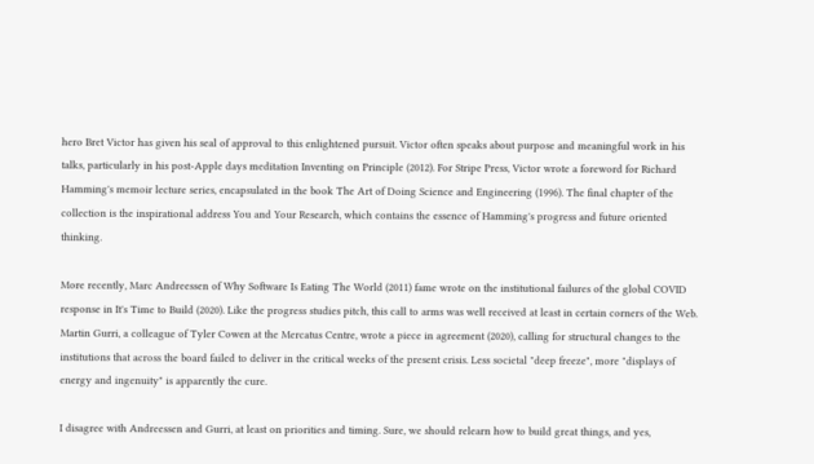hero Bret Victor has given his seal of approval to this enlightened pursuit. Victor often speaks about purpose and meaningful work in his talks, particularly in his post-Apple days meditation Inventing on Principle (2012). For Stripe Press, Victor wrote a foreword for Richard Hamming's memoir lecture series, encapsulated in the book The Art of Doing Science and Engineering (1996). The final chapter of the collection is the inspirational address You and Your Research, which contains the essence of Hamming's progress and future oriented thinking.

More recently, Marc Andreessen of Why Software Is Eating The World (2011) fame wrote on the institutional failures of the global COVID response in It's Time to Build (2020). Like the progress studies pitch, this call to arms was well received at least in certain corners of the Web. Martin Gurri, a colleague of Tyler Cowen at the Mercatus Centre, wrote a piece in agreement (2020), calling for structural changes to the institutions that across the board failed to deliver in the critical weeks of the present crisis. Less societal "deep freeze", more "displays of energy and ingenuity" is apparently the cure.

I disagree with Andreessen and Gurri, at least on priorities and timing. Sure, we should relearn how to build great things, and yes,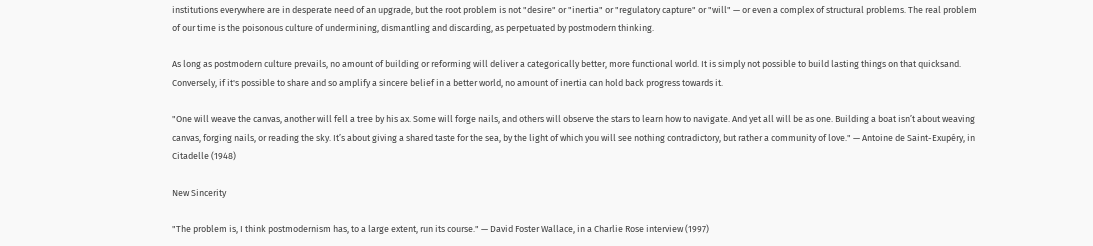institutions everywhere are in desperate need of an upgrade, but the root problem is not "desire" or "inertia" or "regulatory capture" or "will" — or even a complex of structural problems. The real problem of our time is the poisonous culture of undermining, dismantling and discarding, as perpetuated by postmodern thinking.

As long as postmodern culture prevails, no amount of building or reforming will deliver a categorically better, more functional world. It is simply not possible to build lasting things on that quicksand. Conversely, if it's possible to share and so amplify a sincere belief in a better world, no amount of inertia can hold back progress towards it.

"One will weave the canvas, another will fell a tree by his ax. Some will forge nails, and others will observe the stars to learn how to navigate. And yet all will be as one. Building a boat isn’t about weaving canvas, forging nails, or reading the sky. It’s about giving a shared taste for the sea, by the light of which you will see nothing contradictory, but rather a community of love." — Antoine de Saint-Exupéry, in Citadelle (1948)

New Sincerity

"The problem is, I think postmodernism has, to a large extent, run its course." — David Foster Wallace, in a Charlie Rose interview (1997)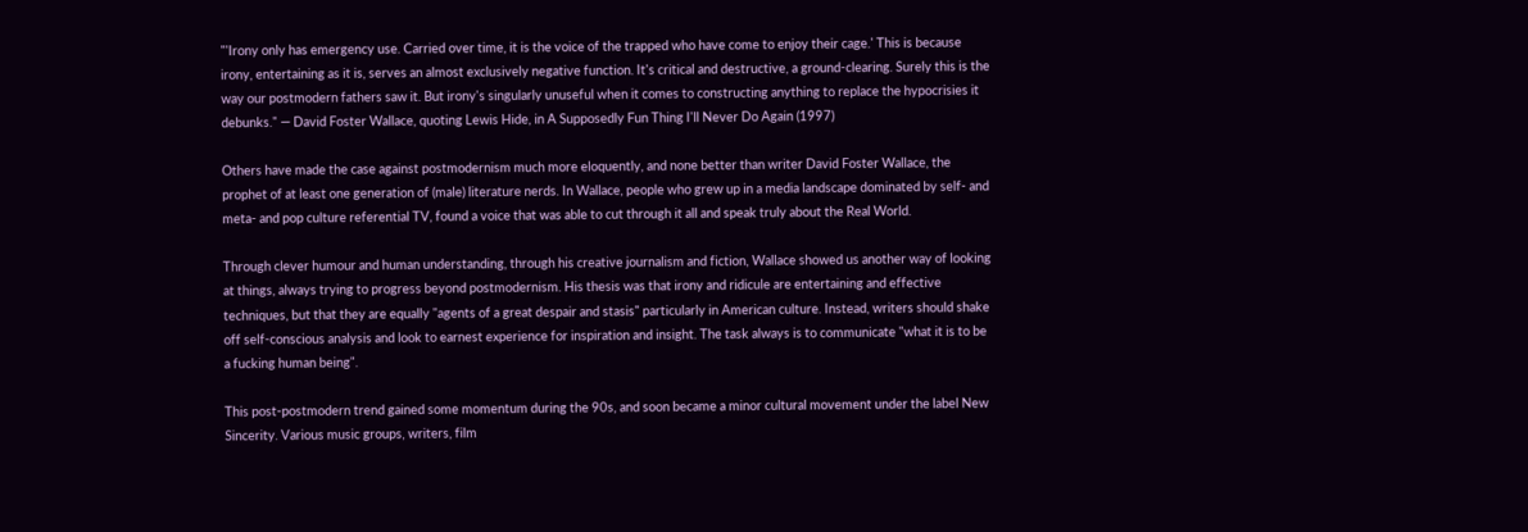"'Irony only has emergency use. Carried over time, it is the voice of the trapped who have come to enjoy their cage.' This is because irony, entertaining as it is, serves an almost exclusively negative function. It's critical and destructive, a ground-clearing. Surely this is the way our postmodern fathers saw it. But irony's singularly unuseful when it comes to constructing anything to replace the hypocrisies it debunks." — David Foster Wallace, quoting Lewis Hide, in A Supposedly Fun Thing I'll Never Do Again (1997)

Others have made the case against postmodernism much more eloquently, and none better than writer David Foster Wallace, the prophet of at least one generation of (male) literature nerds. In Wallace, people who grew up in a media landscape dominated by self- and meta- and pop culture referential TV, found a voice that was able to cut through it all and speak truly about the Real World.

Through clever humour and human understanding, through his creative journalism and fiction, Wallace showed us another way of looking at things, always trying to progress beyond postmodernism. His thesis was that irony and ridicule are entertaining and effective techniques, but that they are equally "agents of a great despair and stasis" particularly in American culture. Instead, writers should shake off self-conscious analysis and look to earnest experience for inspiration and insight. The task always is to communicate "what it is to be a fucking human being".

This post-postmodern trend gained some momentum during the 90s, and soon became a minor cultural movement under the label New Sincerity. Various music groups, writers, film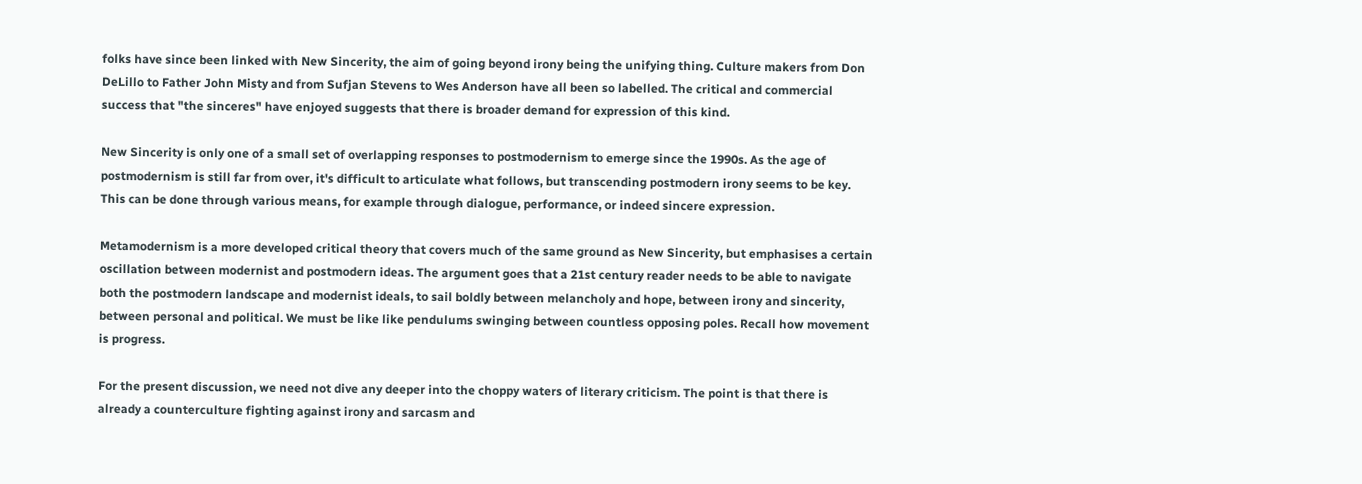folks have since been linked with New Sincerity, the aim of going beyond irony being the unifying thing. Culture makers from Don DeLillo to Father John Misty and from Sufjan Stevens to Wes Anderson have all been so labelled. The critical and commercial success that "the sinceres" have enjoyed suggests that there is broader demand for expression of this kind.

New Sincerity is only one of a small set of overlapping responses to postmodernism to emerge since the 1990s. As the age of postmodernism is still far from over, it's difficult to articulate what follows, but transcending postmodern irony seems to be key. This can be done through various means, for example through dialogue, performance, or indeed sincere expression.

Metamodernism is a more developed critical theory that covers much of the same ground as New Sincerity, but emphasises a certain oscillation between modernist and postmodern ideas. The argument goes that a 21st century reader needs to be able to navigate both the postmodern landscape and modernist ideals, to sail boldly between melancholy and hope, between irony and sincerity, between personal and political. We must be like like pendulums swinging between countless opposing poles. Recall how movement is progress.

For the present discussion, we need not dive any deeper into the choppy waters of literary criticism. The point is that there is already a counterculture fighting against irony and sarcasm and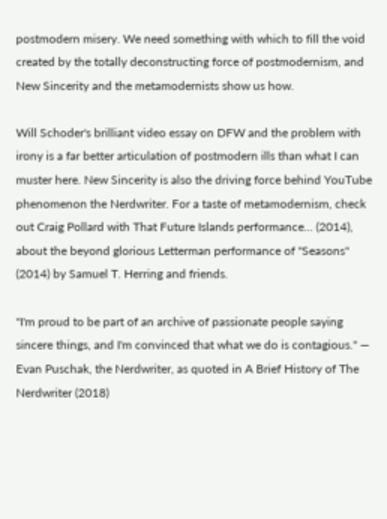postmodern misery. We need something with which to fill the void created by the totally deconstructing force of postmodernism, and New Sincerity and the metamodernists show us how.

Will Schoder's brilliant video essay on DFW and the problem with irony is a far better articulation of postmodern ills than what I can muster here. New Sincerity is also the driving force behind YouTube phenomenon the Nerdwriter. For a taste of metamodernism, check out Craig Pollard with That Future Islands performance... (2014), about the beyond glorious Letterman performance of "Seasons" (2014) by Samuel T. Herring and friends.

"I'm proud to be part of an archive of passionate people saying sincere things, and I'm convinced that what we do is contagious." — Evan Puschak, the Nerdwriter, as quoted in A Brief History of The Nerdwriter (2018)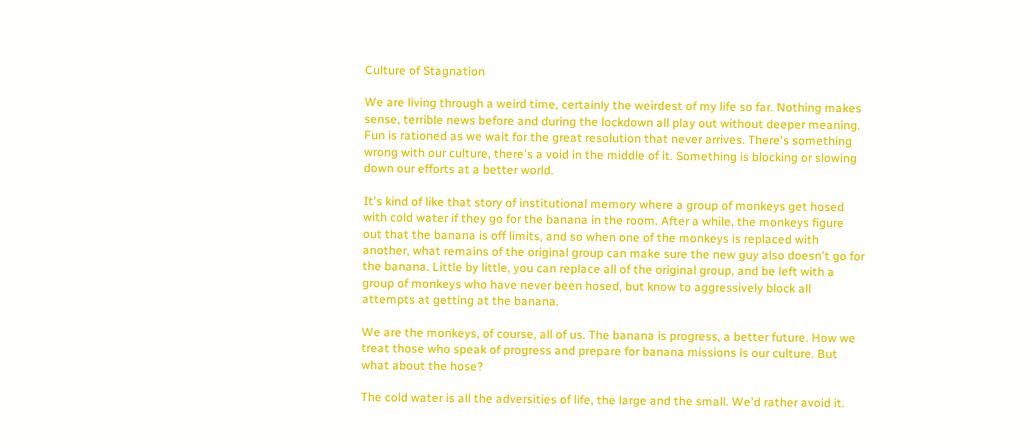Culture of Stagnation

We are living through a weird time, certainly the weirdest of my life so far. Nothing makes sense, terrible news before and during the lockdown all play out without deeper meaning. Fun is rationed as we wait for the great resolution that never arrives. There's something wrong with our culture, there's a void in the middle of it. Something is blocking or slowing down our efforts at a better world.

It's kind of like that story of institutional memory where a group of monkeys get hosed with cold water if they go for the banana in the room. After a while, the monkeys figure out that the banana is off limits, and so when one of the monkeys is replaced with another, what remains of the original group can make sure the new guy also doesn't go for the banana. Little by little, you can replace all of the original group, and be left with a group of monkeys who have never been hosed, but know to aggressively block all attempts at getting at the banana.

We are the monkeys, of course, all of us. The banana is progress, a better future. How we treat those who speak of progress and prepare for banana missions is our culture. But what about the hose?

The cold water is all the adversities of life, the large and the small. We'd rather avoid it.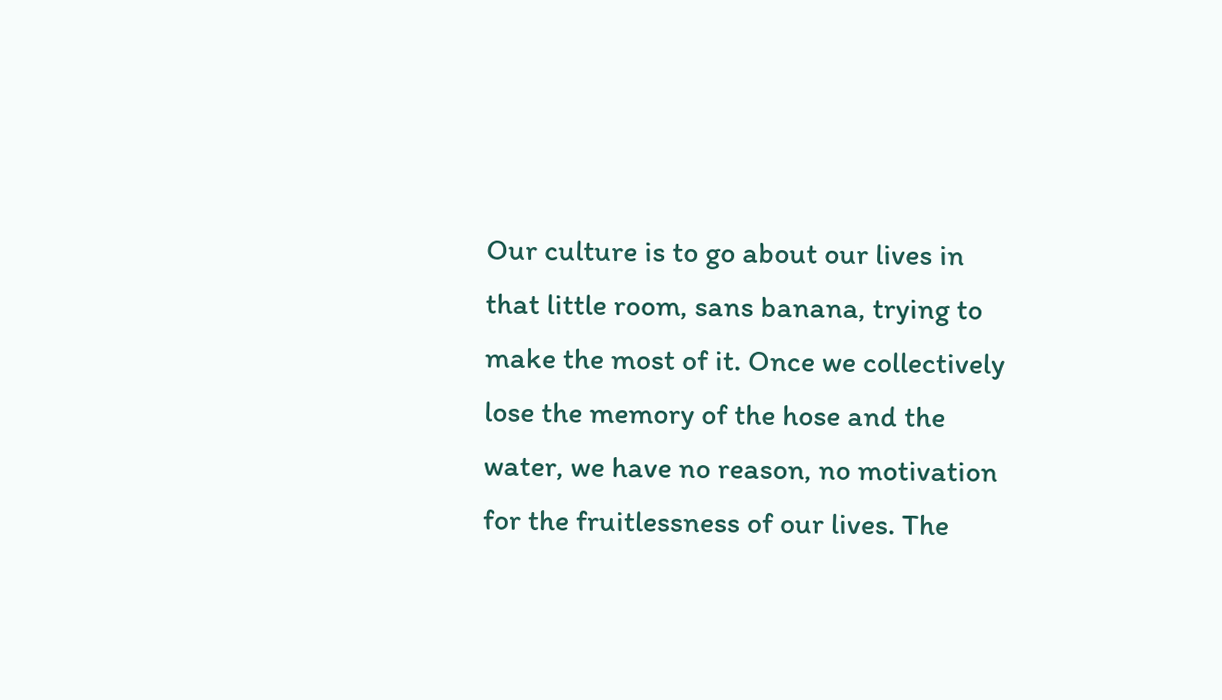Our culture is to go about our lives in that little room, sans banana, trying to make the most of it. Once we collectively lose the memory of the hose and the water, we have no reason, no motivation for the fruitlessness of our lives. The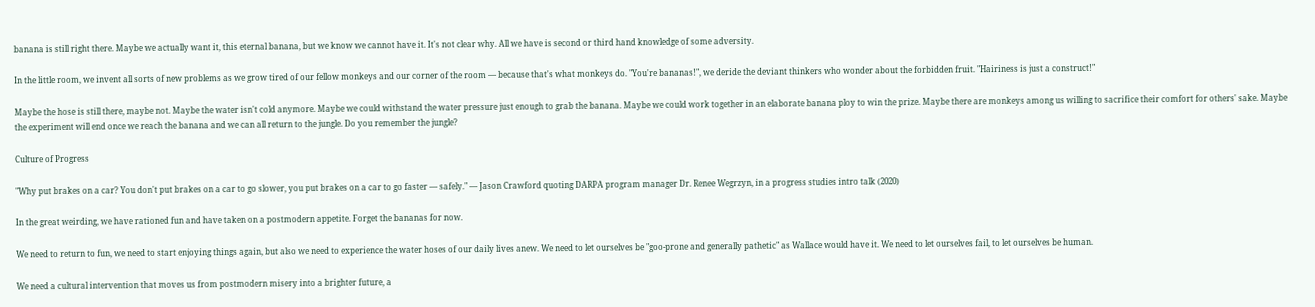banana is still right there. Maybe we actually want it, this eternal banana, but we know we cannot have it. It's not clear why. All we have is second or third hand knowledge of some adversity.

In the little room, we invent all sorts of new problems as we grow tired of our fellow monkeys and our corner of the room — because that's what monkeys do. "You're bananas!", we deride the deviant thinkers who wonder about the forbidden fruit. "Hairiness is just a construct!"

Maybe the hose is still there, maybe not. Maybe the water isn't cold anymore. Maybe we could withstand the water pressure just enough to grab the banana. Maybe we could work together in an elaborate banana ploy to win the prize. Maybe there are monkeys among us willing to sacrifice their comfort for others' sake. Maybe the experiment will end once we reach the banana and we can all return to the jungle. Do you remember the jungle?

Culture of Progress

"Why put brakes on a car? You don't put brakes on a car to go slower, you put brakes on a car to go faster — safely." — Jason Crawford quoting DARPA program manager Dr. Renee Wegrzyn, in a progress studies intro talk (2020)

In the great weirding, we have rationed fun and have taken on a postmodern appetite. Forget the bananas for now.

We need to return to fun, we need to start enjoying things again, but also we need to experience the water hoses of our daily lives anew. We need to let ourselves be "goo-prone and generally pathetic" as Wallace would have it. We need to let ourselves fail, to let ourselves be human.

We need a cultural intervention that moves us from postmodern misery into a brighter future, a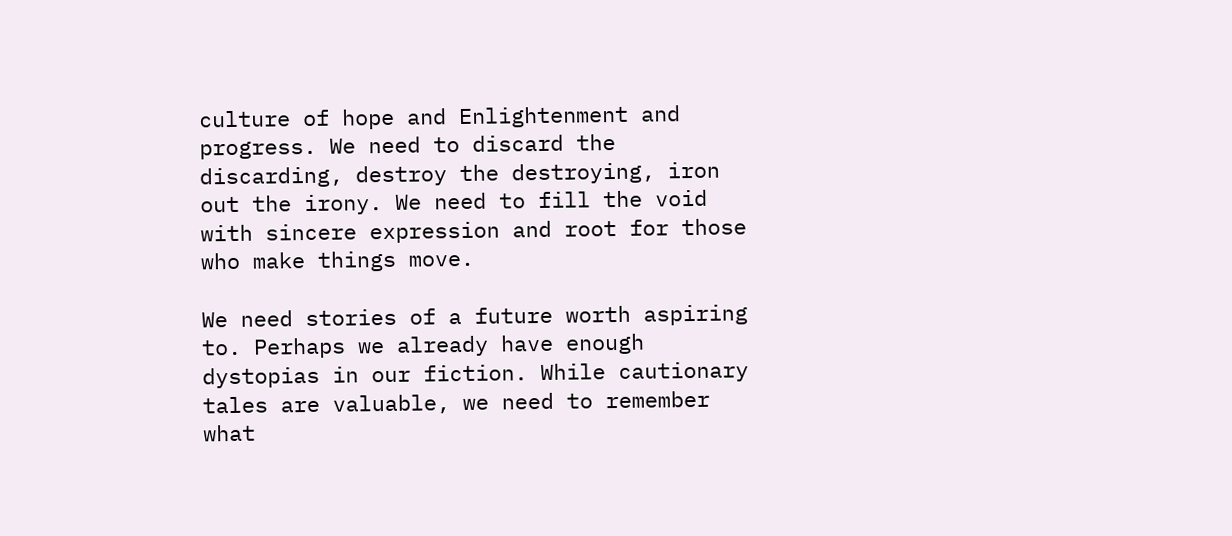culture of hope and Enlightenment and progress. We need to discard the discarding, destroy the destroying, iron out the irony. We need to fill the void with sincere expression and root for those who make things move.

We need stories of a future worth aspiring to. Perhaps we already have enough dystopias in our fiction. While cautionary tales are valuable, we need to remember what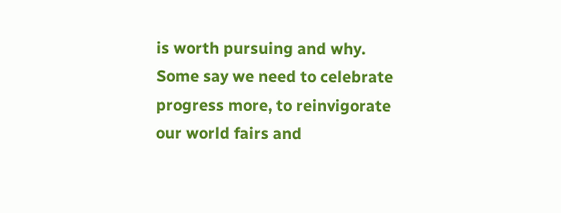is worth pursuing and why. Some say we need to celebrate progress more, to reinvigorate our world fairs and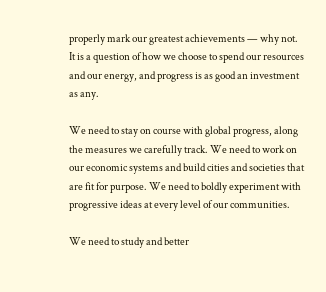properly mark our greatest achievements — why not. It is a question of how we choose to spend our resources and our energy, and progress is as good an investment as any.

We need to stay on course with global progress, along the measures we carefully track. We need to work on our economic systems and build cities and societies that are fit for purpose. We need to boldly experiment with progressive ideas at every level of our communities.

We need to study and better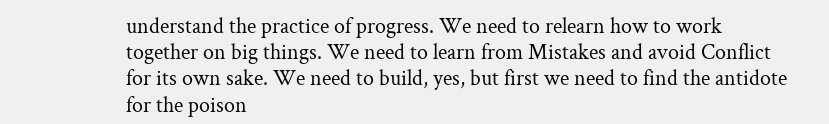understand the practice of progress. We need to relearn how to work together on big things. We need to learn from Mistakes and avoid Conflict for its own sake. We need to build, yes, but first we need to find the antidote for the poison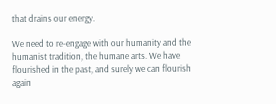that drains our energy.

We need to re-engage with our humanity and the humanist tradition, the humane arts. We have flourished in the past, and surely we can flourish again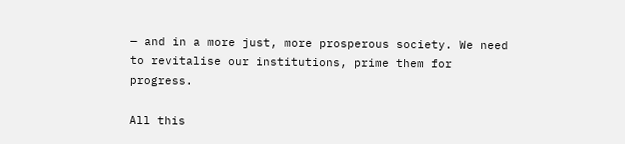— and in a more just, more prosperous society. We need to revitalise our institutions, prime them for progress.

All this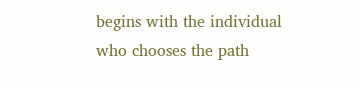begins with the individual who chooses the path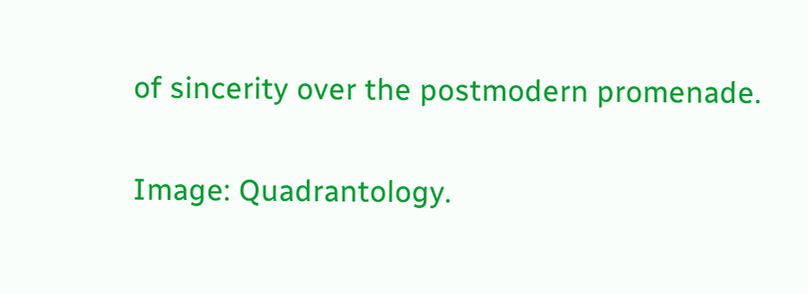of sincerity over the postmodern promenade.

Image: Quadrantology.